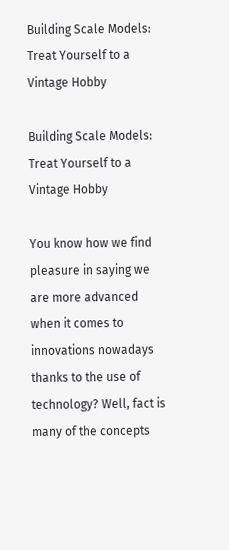Building Scale Models: Treat Yourself to a Vintage Hobby

Building Scale Models: Treat Yourself to a Vintage Hobby

You know how we find pleasure in saying we are more advanced when it comes to innovations nowadays thanks to the use of technology? Well, fact is many of the concepts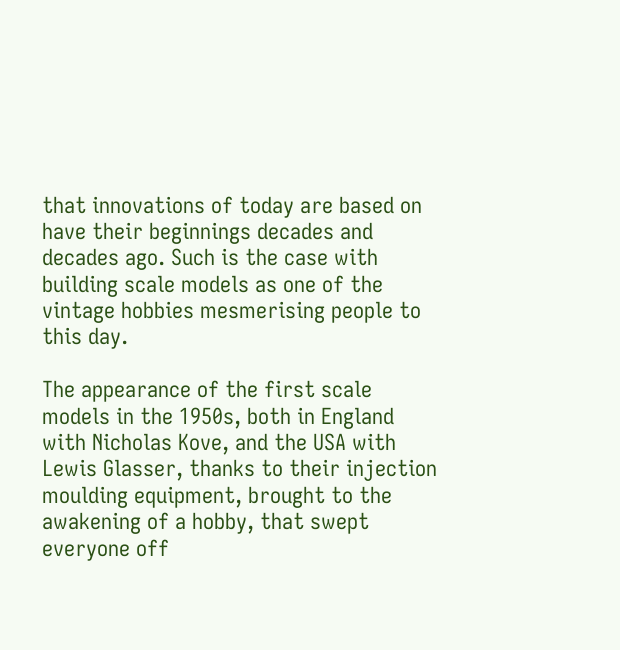that innovations of today are based on have their beginnings decades and decades ago. Such is the case with building scale models as one of the vintage hobbies mesmerising people to this day.

The appearance of the first scale models in the 1950s, both in England with Nicholas Kove, and the USA with Lewis Glasser, thanks to their injection moulding equipment, brought to the awakening of a hobby, that swept everyone off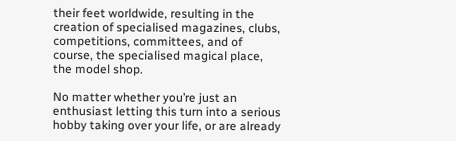their feet worldwide, resulting in the creation of specialised magazines, clubs, competitions, committees, and of course, the specialised magical place, the model shop.

No matter whether you’re just an enthusiast letting this turn into a serious hobby taking over your life, or are already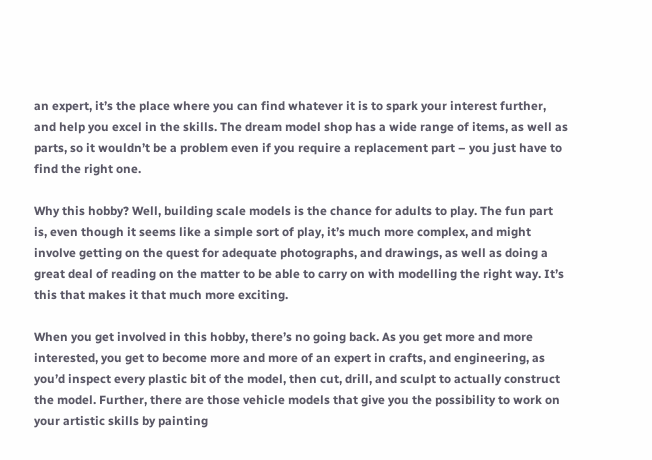an expert, it’s the place where you can find whatever it is to spark your interest further, and help you excel in the skills. The dream model shop has a wide range of items, as well as parts, so it wouldn’t be a problem even if you require a replacement part – you just have to find the right one.

Why this hobby? Well, building scale models is the chance for adults to play. The fun part is, even though it seems like a simple sort of play, it’s much more complex, and might involve getting on the quest for adequate photographs, and drawings, as well as doing a great deal of reading on the matter to be able to carry on with modelling the right way. It’s this that makes it that much more exciting.

When you get involved in this hobby, there’s no going back. As you get more and more interested, you get to become more and more of an expert in crafts, and engineering, as you’d inspect every plastic bit of the model, then cut, drill, and sculpt to actually construct the model. Further, there are those vehicle models that give you the possibility to work on your artistic skills by painting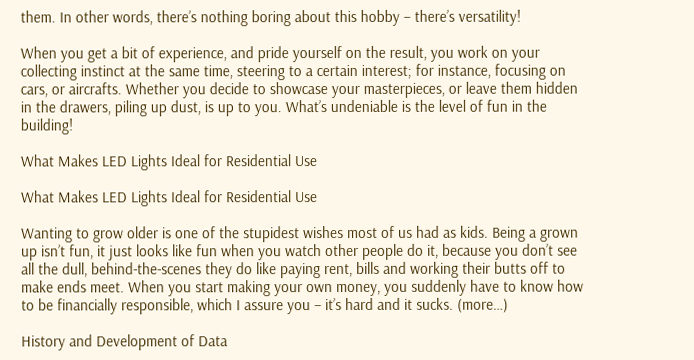them. In other words, there’s nothing boring about this hobby – there’s versatility!

When you get a bit of experience, and pride yourself on the result, you work on your collecting instinct at the same time, steering to a certain interest; for instance, focusing on cars, or aircrafts. Whether you decide to showcase your masterpieces, or leave them hidden in the drawers, piling up dust, is up to you. What’s undeniable is the level of fun in the building!

What Makes LED Lights Ideal for Residential Use

What Makes LED Lights Ideal for Residential Use

Wanting to grow older is one of the stupidest wishes most of us had as kids. Being a grown up isn’t fun, it just looks like fun when you watch other people do it, because you don’t see all the dull, behind-the-scenes they do like paying rent, bills and working their butts off to make ends meet. When you start making your own money, you suddenly have to know how to be financially responsible, which I assure you – it’s hard and it sucks. (more…)

History and Development of Data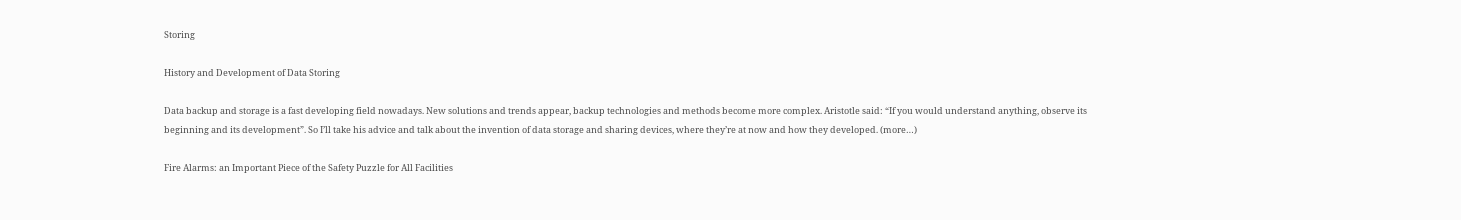Storing

History and Development of Data Storing

Data backup and storage is a fast developing field nowadays. New solutions and trends appear, backup technologies and methods become more complex. Aristotle said: “If you would understand anything, observe its beginning and its development”. So I’ll take his advice and talk about the invention of data storage and sharing devices, where they’re at now and how they developed. (more…)

Fire Alarms: an Important Piece of the Safety Puzzle for All Facilities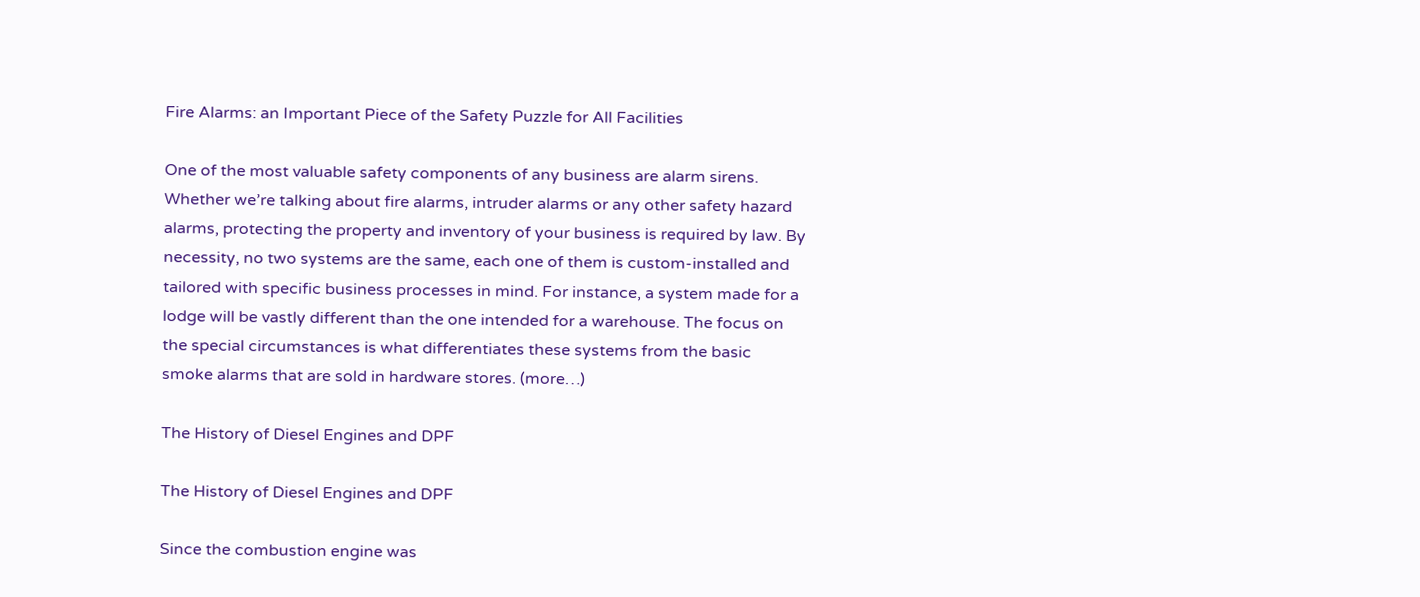Fire Alarms: an Important Piece of the Safety Puzzle for All Facilities

One of the most valuable safety components of any business are alarm sirens. Whether we’re talking about fire alarms, intruder alarms or any other safety hazard alarms, protecting the property and inventory of your business is required by law. By necessity, no two systems are the same, each one of them is custom-installed and tailored with specific business processes in mind. For instance, a system made for a lodge will be vastly different than the one intended for a warehouse. The focus on the special circumstances is what differentiates these systems from the basic smoke alarms that are sold in hardware stores. (more…)

The History of Diesel Engines and DPF

The History of Diesel Engines and DPF

Since the combustion engine was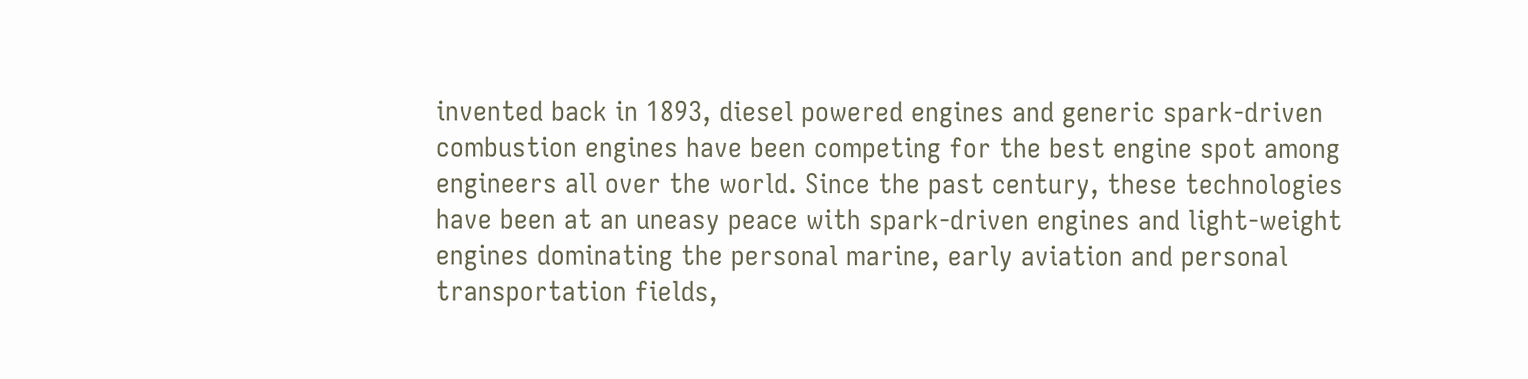invented back in 1893, diesel powered engines and generic spark-driven combustion engines have been competing for the best engine spot among engineers all over the world. Since the past century, these technologies have been at an uneasy peace with spark-driven engines and light-weight engines dominating the personal marine, early aviation and personal transportation fields,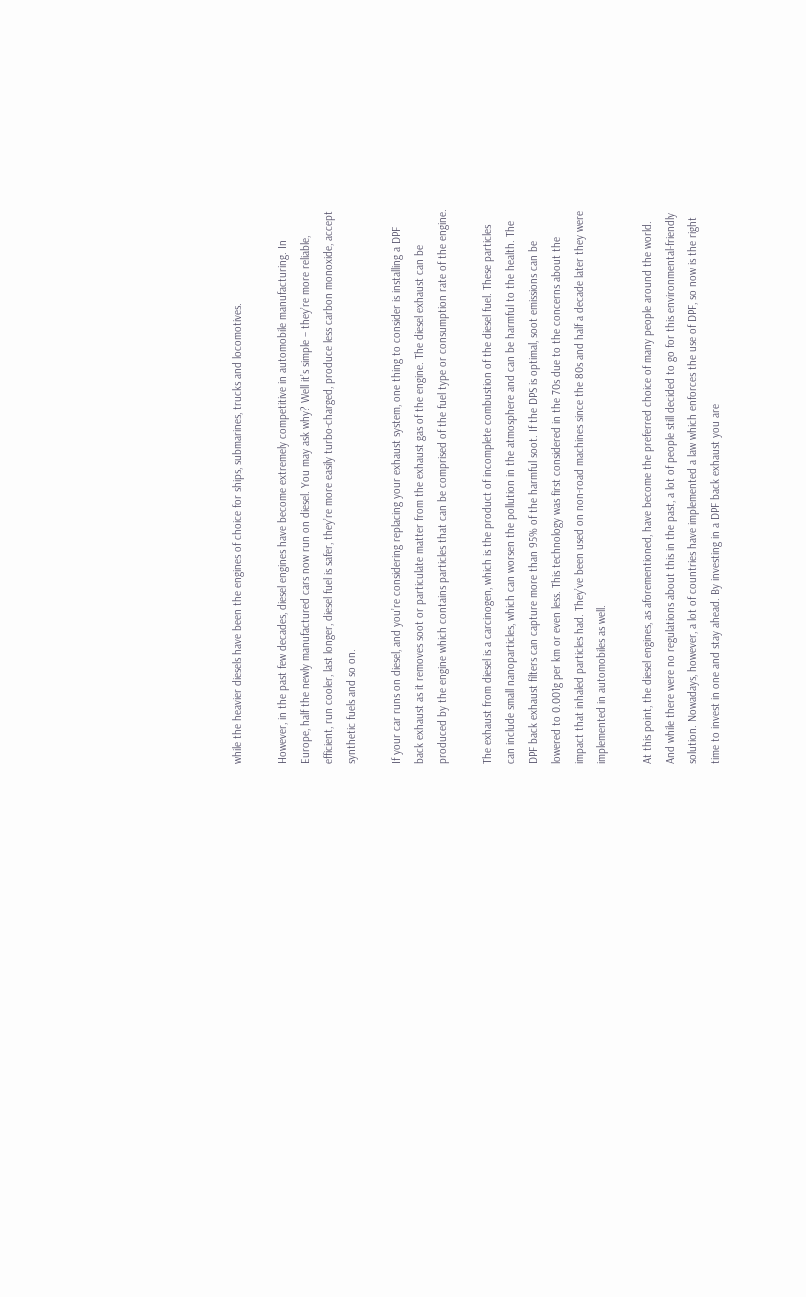while the heavier diesels have been the engines of choice for ships, submarines, trucks and locomotives.

However, in the past few decades, diesel engines have become extremely competitive in automobile manufacturing. In Europe, half the newly manufactured cars now run on diesel. You may ask why? Well it’s simple – they’re more reliable, efficient, run cooler, last longer, diesel fuel is safer, they’re more easily turbo-charged, produce less carbon monoxide, accept synthetic fuels and so on.

If your car runs on diesel, and you’re considering replacing your exhaust system, one thing to consider is installing a DPF back exhaust as it removes soot or particulate matter from the exhaust gas of the engine. The diesel exhaust can be produced by the engine which contains particles that can be comprised of the fuel type or consumption rate of the engine.

The exhaust from diesel is a carcinogen, which is the product of incomplete combustion of the diesel fuel. These particles can include small nanoparticles, which can worsen the pollution in the atmosphere and can be harmful to the health. The DPF back exhaust filters can capture more than 95% of the harmful soot. If the DPS is optimal, soot emissions can be lowered to 0.001g per km or even less. This technology was first considered in the 70s due to the concerns about the impact that inhaled particles had. They’ve been used on non-road machines since the 80s and half a decade later they were implemented in automobiles as well.

At this point, the diesel engines, as aforementioned, have become the preferred choice of many people around the world. And while there were no regulations about this in the past, a lot of people still decided to go for this environmental-friendly solution. Nowadays, however, a lot of countries have implemented a law which enforces the use of DPF, so now is the right time to invest in one and stay ahead. By investing in a DPF back exhaust you are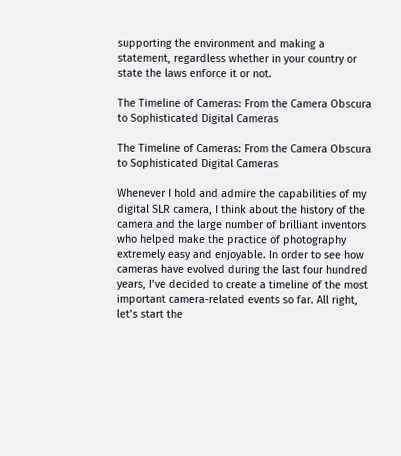supporting the environment and making a statement, regardless whether in your country or state the laws enforce it or not.

The Timeline of Cameras: From the Camera Obscura to Sophisticated Digital Cameras

The Timeline of Cameras: From the Camera Obscura to Sophisticated Digital Cameras

Whenever I hold and admire the capabilities of my digital SLR camera, I think about the history of the camera and the large number of brilliant inventors who helped make the practice of photography extremely easy and enjoyable. In order to see how cameras have evolved during the last four hundred years, I’ve decided to create a timeline of the most important camera-related events so far. All right, let’s start the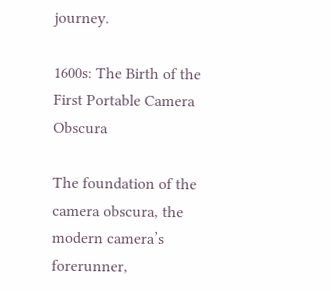journey.

1600s: The Birth of the First Portable Camera Obscura

The foundation of the camera obscura, the modern camera’s forerunner,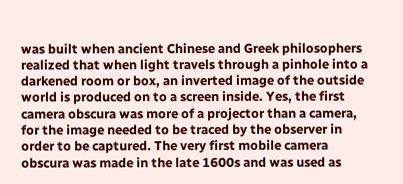was built when ancient Chinese and Greek philosophers realized that when light travels through a pinhole into a darkened room or box, an inverted image of the outside world is produced on to a screen inside. Yes, the first camera obscura was more of a projector than a camera, for the image needed to be traced by the observer in order to be captured. The very first mobile camera obscura was made in the late 1600s and was used as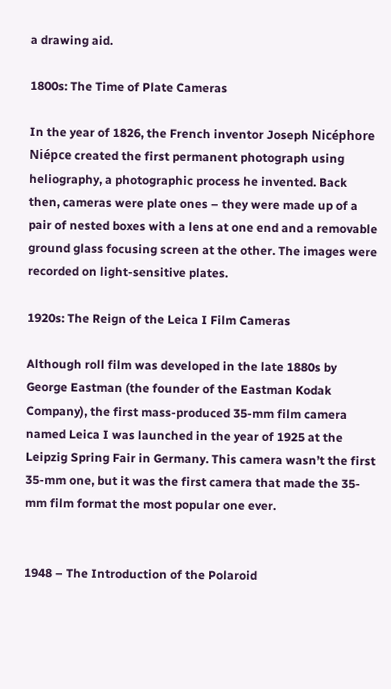a drawing aid.

1800s: The Time of Plate Cameras

In the year of 1826, the French inventor Joseph Nicéphore Niépce created the first permanent photograph using heliography, a photographic process he invented. Back then, cameras were plate ones – they were made up of a pair of nested boxes with a lens at one end and a removable ground glass focusing screen at the other. The images were recorded on light-sensitive plates.

1920s: The Reign of the Leica I Film Cameras

Although roll film was developed in the late 1880s by George Eastman (the founder of the Eastman Kodak Company), the first mass-produced 35-mm film camera named Leica I was launched in the year of 1925 at the Leipzig Spring Fair in Germany. This camera wasn’t the first 35-mm one, but it was the first camera that made the 35-mm film format the most popular one ever.


1948 – The Introduction of the Polaroid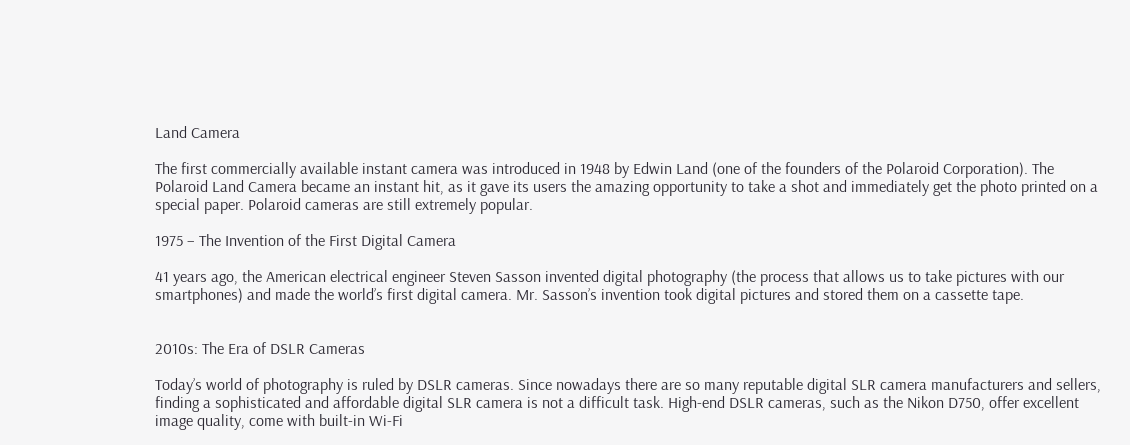Land Camera

The first commercially available instant camera was introduced in 1948 by Edwin Land (one of the founders of the Polaroid Corporation). The Polaroid Land Camera became an instant hit, as it gave its users the amazing opportunity to take a shot and immediately get the photo printed on a special paper. Polaroid cameras are still extremely popular.

1975 – The Invention of the First Digital Camera

41 years ago, the American electrical engineer Steven Sasson invented digital photography (the process that allows us to take pictures with our smartphones) and made the world’s first digital camera. Mr. Sasson’s invention took digital pictures and stored them on a cassette tape.


2010s: The Era of DSLR Cameras

Today’s world of photography is ruled by DSLR cameras. Since nowadays there are so many reputable digital SLR camera manufacturers and sellers, finding a sophisticated and affordable digital SLR camera is not a difficult task. High-end DSLR cameras, such as the Nikon D750, offer excellent image quality, come with built-in Wi-Fi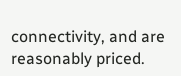connectivity, and are reasonably priced.